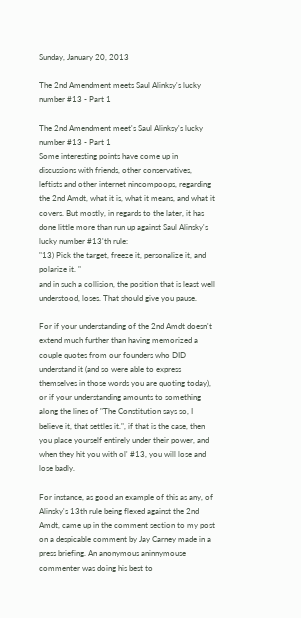Sunday, January 20, 2013

The 2nd Amendment meets Saul Alinksy's lucky number #13 - Part 1

The 2nd Amendment meet's Saul Alinksy's lucky number #13 - Part 1
Some interesting points have come up in discussions with friends, other conservatives, leftists and other internet nincompoops, regarding the 2nd Amdt, what it is, what it means, and what it covers. But mostly, in regards to the later, it has done little more than run up against Saul Alinsky's lucky number #13'th rule:
"13) Pick the target, freeze it, personalize it, and polarize it. "
and in such a collision, the position that is least well understood, loses. That should give you pause.

For if your understanding of the 2nd Amdt doesn't extend much further than having memorized a couple quotes from our founders who DID understand it (and so were able to express themselves in those words you are quoting today), or if your understanding amounts to something along the lines of "The Constitution says so, I believe it, that settles it.", if that is the case, then you place yourself entirely under their power, and when they hit you with ol' #13, you will lose and lose badly.

For instance, as good an example of this as any, of Alinsky's 13th rule being flexed against the 2nd Amdt, came up in the comment section to my post on a despicable comment by Jay Carney made in a press briefing. An anonymous aninnymouse commenter was doing his best to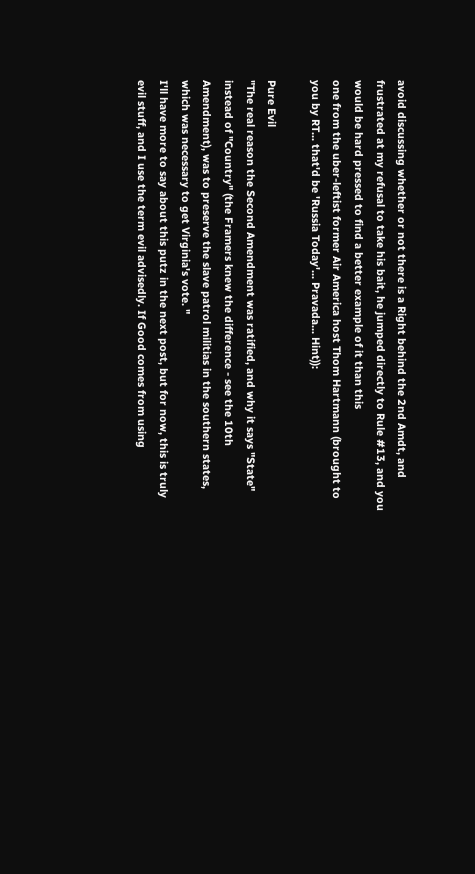avoid discussing whether or not there is a Right behind the 2nd Amdt, and frustrated at my refusal to take his bait, he jumped directly to Rule #13, and you would be hard pressed to find a better example of it than this
one from the uber-leftist former Air America host Thom Hartmann (brought to you by RT... that'd be 'Russia Today'... Pravada... Hint)):

Pure Evil
"The real reason the Second Amendment was ratified, and why it says "State" instead of "Country" (the Framers knew the difference - see the 10th Amendment), was to preserve the slave patrol militias in the southern states, which was necessary to get Virginia's vote. "
I'll have more to say about this putz in the next post, but for now, this is truly evil stuff, and I use the term evil advisedly. If Good comes from using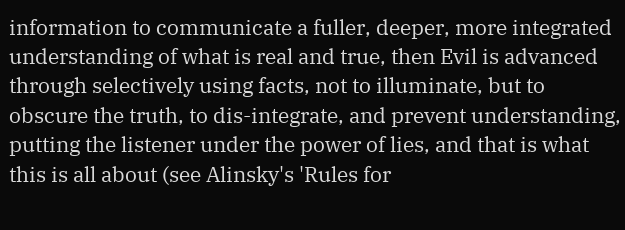information to communicate a fuller, deeper, more integrated understanding of what is real and true, then Evil is advanced through selectively using facts, not to illuminate, but to obscure the truth, to dis-integrate, and prevent understanding, putting the listener under the power of lies, and that is what this is all about (see Alinsky's 'Rules for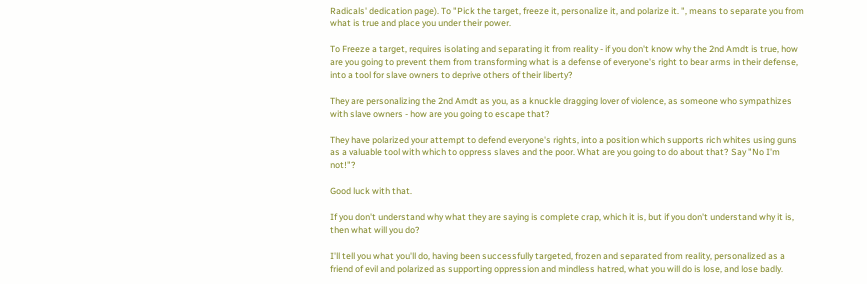Radicals' dedication page). To "Pick the target, freeze it, personalize it, and polarize it. ", means to separate you from what is true and place you under their power.

To Freeze a target, requires isolating and separating it from reality - if you don't know why the 2nd Amdt is true, how are you going to prevent them from transforming what is a defense of everyone's right to bear arms in their defense, into a tool for slave owners to deprive others of their liberty?

They are personalizing the 2nd Amdt as you, as a knuckle dragging lover of violence, as someone who sympathizes with slave owners - how are you going to escape that?

They have polarized your attempt to defend everyone's rights, into a position which supports rich whites using guns as a valuable tool with which to oppress slaves and the poor. What are you going to do about that? Say "No I'm not!"?

Good luck with that.

If you don't understand why what they are saying is complete crap, which it is, but if you don't understand why it is, then what will you do?

I'll tell you what you'll do, having been successfully targeted, frozen and separated from reality, personalized as a friend of evil and polarized as supporting oppression and mindless hatred, what you will do is lose, and lose badly.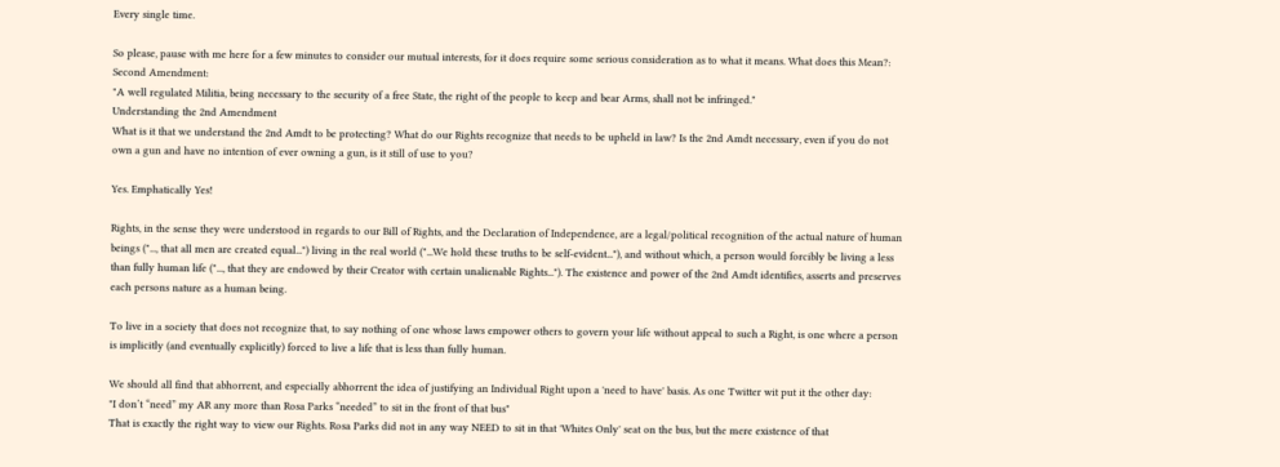Every single time.

So please, pause with me here for a few minutes to consider our mutual interests, for it does require some serious consideration as to what it means. What does this Mean?:
Second Amendment:
"A well regulated Militia, being necessary to the security of a free State, the right of the people to keep and bear Arms, shall not be infringed."
Understanding the 2nd Amendment
What is it that we understand the 2nd Amdt to be protecting? What do our Rights recognize that needs to be upheld in law? Is the 2nd Amdt necessary, even if you do not own a gun and have no intention of ever owning a gun, is it still of use to you?

Yes. Emphatically Yes!

Rights, in the sense they were understood in regards to our Bill of Rights, and the Declaration of Independence, are a legal/political recognition of the actual nature of human beings ("..., that all men are created equal...") living in the real world ("...We hold these truths to be self-evident..."), and without which, a person would forcibly be living a less than fully human life ("..., that they are endowed by their Creator with certain unalienable Rights..."). The existence and power of the 2nd Amdt identifies, asserts and preserves each persons nature as a human being.

To live in a society that does not recognize that, to say nothing of one whose laws empower others to govern your life without appeal to such a Right, is one where a person is implicitly (and eventually explicitly) forced to live a life that is less than fully human.

We should all find that abhorrent, and especially abhorrent the idea of justifying an Individual Right upon a 'need to have' basis. As one Twitter wit put it the other day:
"I don’t “need” my AR any more than Rosa Parks “needed” to sit in the front of that bus"
That is exactly the right way to view our Rights. Rosa Parks did not in any way NEED to sit in that 'Whites Only' seat on the bus, but the mere existence of that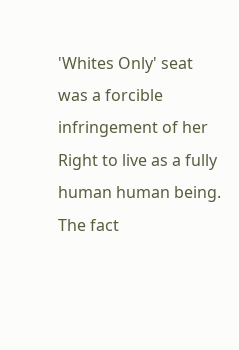'Whites Only' seat was a forcible infringement of her Right to live as a fully human human being. The fact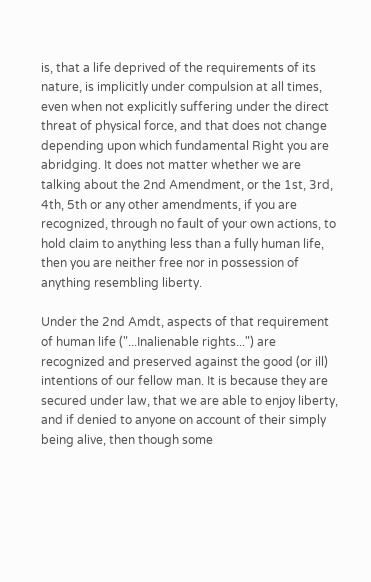is, that a life deprived of the requirements of its nature, is implicitly under compulsion at all times, even when not explicitly suffering under the direct threat of physical force, and that does not change depending upon which fundamental Right you are abridging. It does not matter whether we are talking about the 2nd Amendment, or the 1st, 3rd, 4th, 5th or any other amendments, if you are recognized, through no fault of your own actions, to hold claim to anything less than a fully human life, then you are neither free nor in possession of anything resembling liberty.

Under the 2nd Amdt, aspects of that requirement of human life ("...Inalienable rights...") are recognized and preserved against the good (or ill) intentions of our fellow man. It is because they are secured under law, that we are able to enjoy liberty, and if denied to anyone on account of their simply being alive, then though some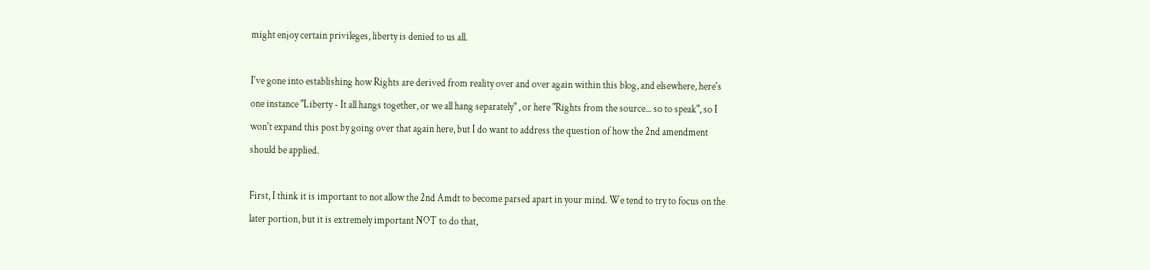might enjoy certain privileges, liberty is denied to us all.

I've gone into establishing how Rights are derived from reality over and over again within this blog, and elsewhere, here's one instance "Liberty - It all hangs together, or we all hang separately" , or here "Rights from the source... so to speak", so I won't expand this post by going over that again here, but I do want to address the question of how the 2nd amendment should be applied.

First, I think it is important to not allow the 2nd Amdt to become parsed apart in your mind. We tend to try to focus on the later portion, but it is extremely important NOT to do that,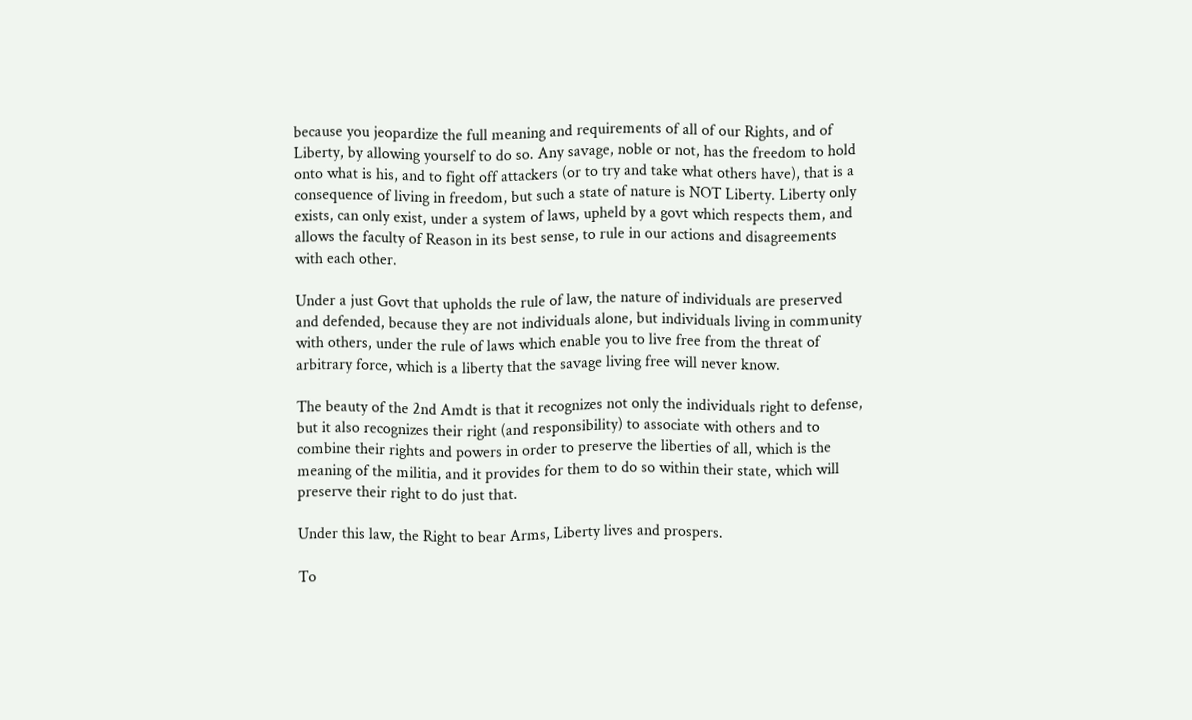because you jeopardize the full meaning and requirements of all of our Rights, and of Liberty, by allowing yourself to do so. Any savage, noble or not, has the freedom to hold onto what is his, and to fight off attackers (or to try and take what others have), that is a consequence of living in freedom, but such a state of nature is NOT Liberty. Liberty only exists, can only exist, under a system of laws, upheld by a govt which respects them, and allows the faculty of Reason in its best sense, to rule in our actions and disagreements with each other.

Under a just Govt that upholds the rule of law, the nature of individuals are preserved and defended, because they are not individuals alone, but individuals living in community with others, under the rule of laws which enable you to live free from the threat of arbitrary force, which is a liberty that the savage living free will never know.

The beauty of the 2nd Amdt is that it recognizes not only the individuals right to defense, but it also recognizes their right (and responsibility) to associate with others and to combine their rights and powers in order to preserve the liberties of all, which is the meaning of the militia, and it provides for them to do so within their state, which will preserve their right to do just that.

Under this law, the Right to bear Arms, Liberty lives and prospers.

To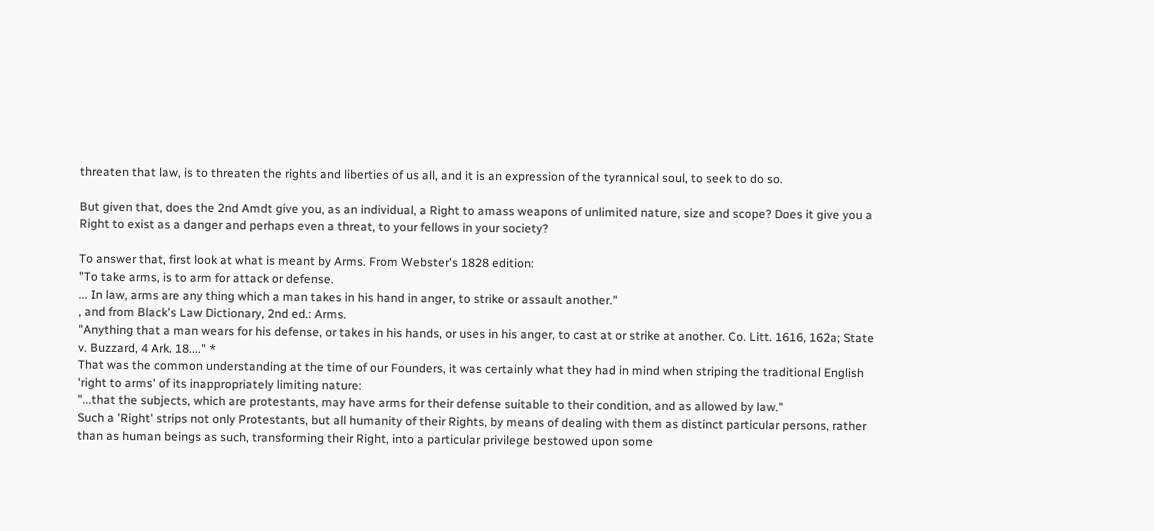threaten that law, is to threaten the rights and liberties of us all, and it is an expression of the tyrannical soul, to seek to do so.

But given that, does the 2nd Amdt give you, as an individual, a Right to amass weapons of unlimited nature, size and scope? Does it give you a Right to exist as a danger and perhaps even a threat, to your fellows in your society?

To answer that, first look at what is meant by Arms. From Webster's 1828 edition:
"To take arms, is to arm for attack or defense.
... In law, arms are any thing which a man takes in his hand in anger, to strike or assault another."
, and from Black's Law Dictionary, 2nd ed.: Arms.
"Anything that a man wears for his defense, or takes in his hands, or uses in his anger, to cast at or strike at another. Co. Litt. 1616, 162a; State v. Buzzard, 4 Ark. 18...." *
That was the common understanding at the time of our Founders, it was certainly what they had in mind when striping the traditional English 'right to arms' of its inappropriately limiting nature:
"...that the subjects, which are protestants, may have arms for their defense suitable to their condition, and as allowed by law."
Such a 'Right' strips not only Protestants, but all humanity of their Rights, by means of dealing with them as distinct particular persons, rather than as human beings as such, transforming their Right, into a particular privilege bestowed upon some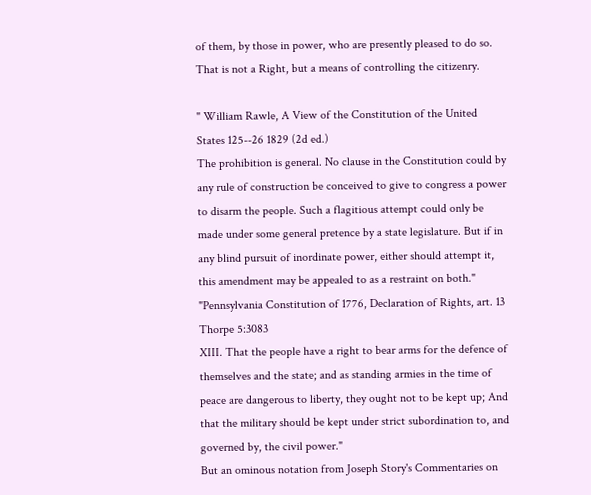of them, by those in power, who are presently pleased to do so. That is not a Right, but a means of controlling the citizenry.

" William Rawle, A View of the Constitution of the United States 125--26 1829 (2d ed.)
The prohibition is general. No clause in the Constitution could by any rule of construction be conceived to give to congress a power to disarm the people. Such a flagitious attempt could only be made under some general pretence by a state legislature. But if in any blind pursuit of inordinate power, either should attempt it, this amendment may be appealed to as a restraint on both."
"Pennsylvania Constitution of 1776, Declaration of Rights, art. 13
Thorpe 5:3083
XIII. That the people have a right to bear arms for the defence of themselves and the state; and as standing armies in the time of peace are dangerous to liberty, they ought not to be kept up; And that the military should be kept under strict subordination to, and governed by, the civil power."
But an ominous notation from Joseph Story's Commentaries on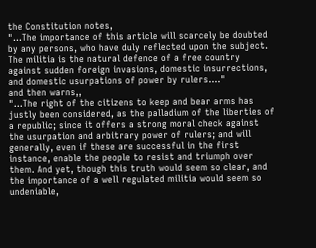the Constitution notes,
"...The importance of this article will scarcely be doubted by any persons, who have duly reflected upon the subject. The militia is the natural defence of a free country against sudden foreign invasions, domestic insurrections, and domestic usurpations of power by rulers...."
and then warns,,
"...The right of the citizens to keep and bear arms has justly been considered, as the palladium of the liberties of a republic; since it offers a strong moral check against the usurpation and arbitrary power of rulers; and will generally, even if these are successful in the first instance, enable the people to resist and triumph over them. And yet, though this truth would seem so clear, and the importance of a well regulated militia would seem so undeniable,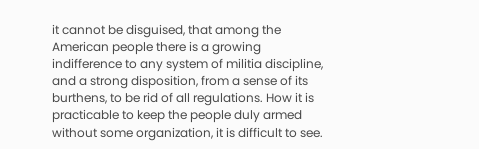it cannot be disguised, that among the American people there is a growing indifference to any system of militia discipline, and a strong disposition, from a sense of its burthens, to be rid of all regulations. How it is practicable to keep the people duly armed without some organization, it is difficult to see.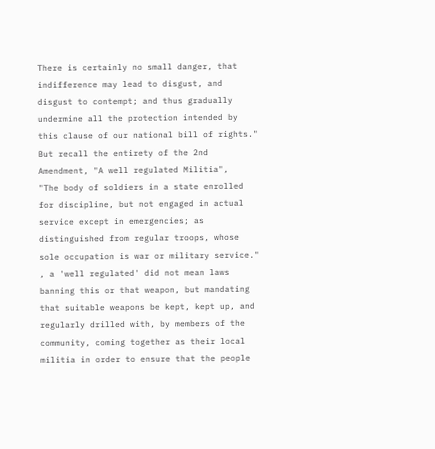There is certainly no small danger, that indifference may lead to disgust, and disgust to contempt; and thus gradually undermine all the protection intended by this clause of our national bill of rights."
But recall the entirety of the 2nd Amendment, "A well regulated Militia",
"The body of soldiers in a state enrolled for discipline, but not engaged in actual service except in emergencies; as distinguished from regular troops, whose sole occupation is war or military service."
, a 'well regulated' did not mean laws banning this or that weapon, but mandating that suitable weapons be kept, kept up, and regularly drilled with, by members of the community, coming together as their local militia in order to ensure that the people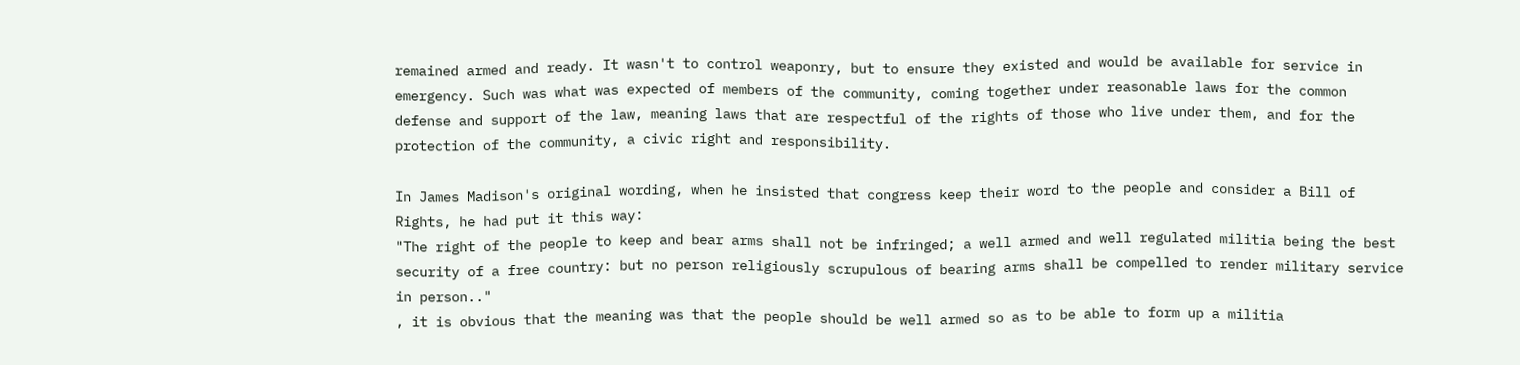remained armed and ready. It wasn't to control weaponry, but to ensure they existed and would be available for service in emergency. Such was what was expected of members of the community, coming together under reasonable laws for the common defense and support of the law, meaning laws that are respectful of the rights of those who live under them, and for the protection of the community, a civic right and responsibility.

In James Madison's original wording, when he insisted that congress keep their word to the people and consider a Bill of Rights, he had put it this way:
"The right of the people to keep and bear arms shall not be infringed; a well armed and well regulated militia being the best security of a free country: but no person religiously scrupulous of bearing arms shall be compelled to render military service in person.."
, it is obvious that the meaning was that the people should be well armed so as to be able to form up a militia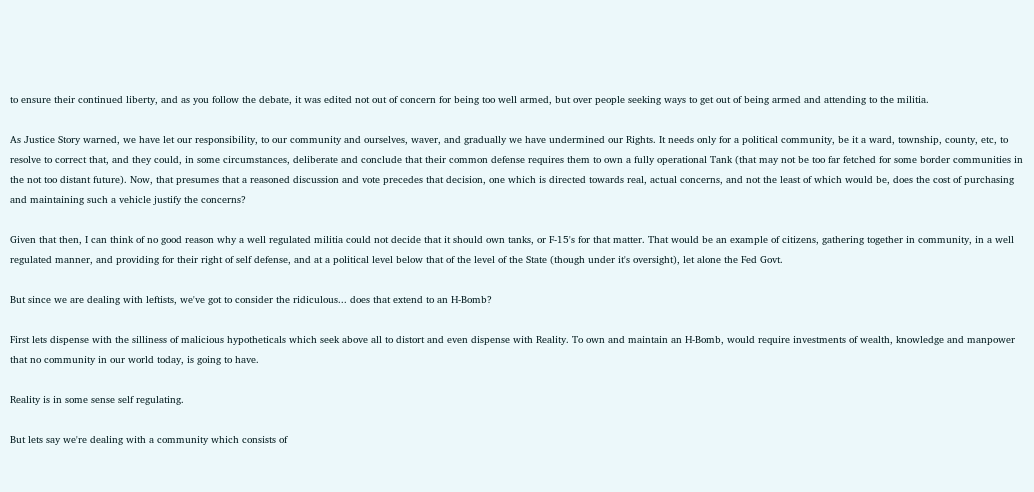to ensure their continued liberty, and as you follow the debate, it was edited not out of concern for being too well armed, but over people seeking ways to get out of being armed and attending to the militia.

As Justice Story warned, we have let our responsibility, to our community and ourselves, waver, and gradually we have undermined our Rights. It needs only for a political community, be it a ward, township, county, etc, to resolve to correct that, and they could, in some circumstances, deliberate and conclude that their common defense requires them to own a fully operational Tank (that may not be too far fetched for some border communities in the not too distant future). Now, that presumes that a reasoned discussion and vote precedes that decision, one which is directed towards real, actual concerns, and not the least of which would be, does the cost of purchasing and maintaining such a vehicle justify the concerns?

Given that then, I can think of no good reason why a well regulated militia could not decide that it should own tanks, or F-15's for that matter. That would be an example of citizens, gathering together in community, in a well regulated manner, and providing for their right of self defense, and at a political level below that of the level of the State (though under it's oversight), let alone the Fed Govt.

But since we are dealing with leftists, we've got to consider the ridiculous... does that extend to an H-Bomb?

First lets dispense with the silliness of malicious hypotheticals which seek above all to distort and even dispense with Reality. To own and maintain an H-Bomb, would require investments of wealth, knowledge and manpower that no community in our world today, is going to have.

Reality is in some sense self regulating.

But lets say we're dealing with a community which consists of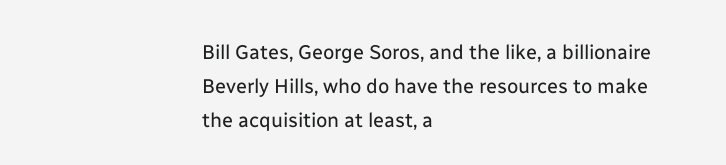Bill Gates, George Soros, and the like, a billionaire Beverly Hills, who do have the resources to make the acquisition at least, a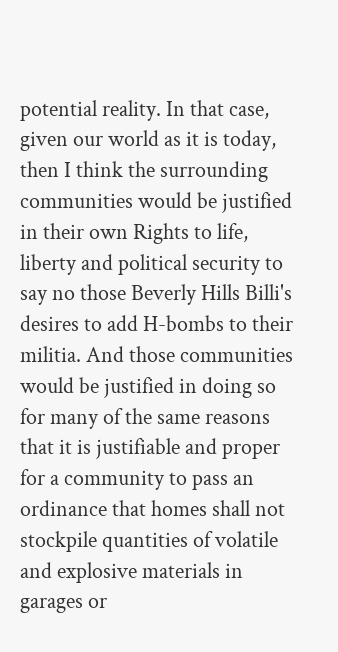potential reality. In that case, given our world as it is today, then I think the surrounding communities would be justified in their own Rights to life, liberty and political security to say no those Beverly Hills Billi's desires to add H-bombs to their militia. And those communities would be justified in doing so for many of the same reasons that it is justifiable and proper for a community to pass an ordinance that homes shall not stockpile quantities of volatile and explosive materials in garages or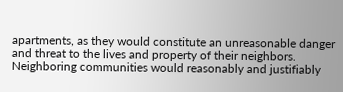apartments, as they would constitute an unreasonable danger and threat to the lives and property of their neighbors. Neighboring communities would reasonably and justifiably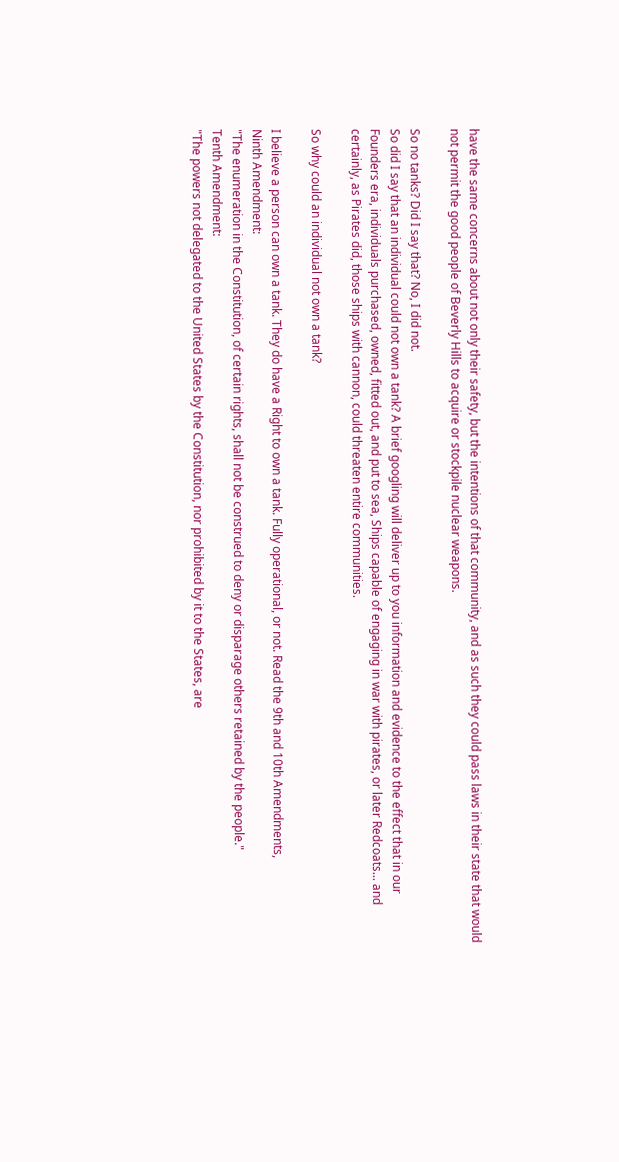have the same concerns about not only their safety, but the intentions of that community, and as such they could pass laws in their state that would not permit the good people of Beverly Hills to acquire or stockpile nuclear weapons.

So no tanks? Did I say that? No, I did not.
So did I say that an individual could not own a tank? A brief googling will deliver up to you information and evidence to the effect that in our Founders era, individuals purchased, owned, fitted out, and put to sea, Ships capable of engaging in war with pirates, or later Redcoats... and certainly, as Pirates did, those ships with cannon, could threaten entire communities.

So why could an individual not own a tank?

I believe a person can own a tank. They do have a Right to own a tank. Fully operational, or not. Read the 9th and 10th Amendments,
Ninth Amendment:
"The enumeration in the Constitution, of certain rights, shall not be construed to deny or disparage others retained by the people."
Tenth Amendment:
"The powers not delegated to the United States by the Constitution, nor prohibited by it to the States, are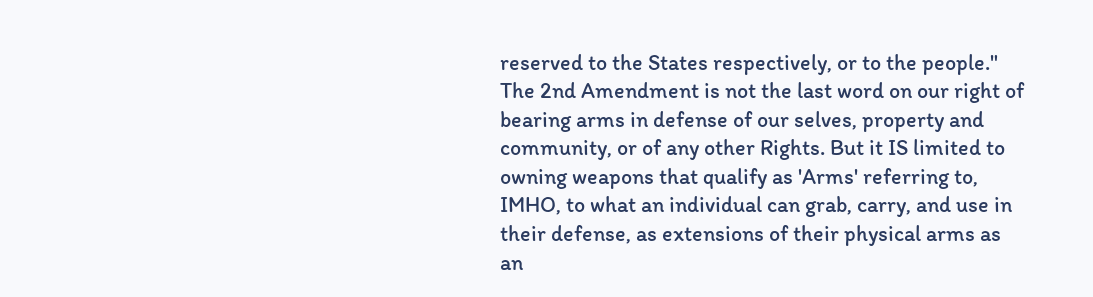reserved to the States respectively, or to the people."
The 2nd Amendment is not the last word on our right of bearing arms in defense of our selves, property and community, or of any other Rights. But it IS limited to owning weapons that qualify as 'Arms' referring to, IMHO, to what an individual can grab, carry, and use in their defense, as extensions of their physical arms as an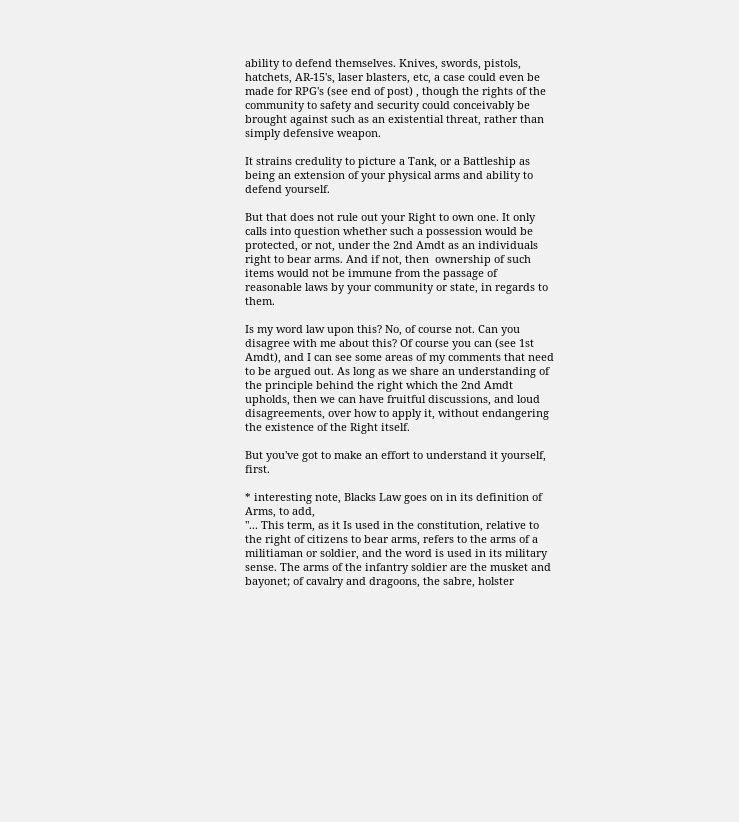ability to defend themselves. Knives, swords, pistols, hatchets, AR-15's, laser blasters, etc, a case could even be made for RPG's (see end of post) , though the rights of the community to safety and security could conceivably be brought against such as an existential threat, rather than simply defensive weapon.

It strains credulity to picture a Tank, or a Battleship as being an extension of your physical arms and ability to defend yourself.

But that does not rule out your Right to own one. It only calls into question whether such a possession would be protected, or not, under the 2nd Amdt as an individuals right to bear arms. And if not, then  ownership of such items would not be immune from the passage of reasonable laws by your community or state, in regards to them.

Is my word law upon this? No, of course not. Can you disagree with me about this? Of course you can (see 1st Amdt), and I can see some areas of my comments that need to be argued out. As long as we share an understanding of the principle behind the right which the 2nd Amdt upholds, then we can have fruitful discussions, and loud disagreements, over how to apply it, without endangering the existence of the Right itself.

But you've got to make an effort to understand it yourself, first.

* interesting note, Blacks Law goes on in its definition of Arms, to add,
"... This term, as it Is used in the constitution, relative to the right of citizens to bear arms, refers to the arms of a militiaman or soldier, and the word is used in its military sense. The arms of the infantry soldier are the musket and bayonet; of cavalry and dragoons, the sabre, holster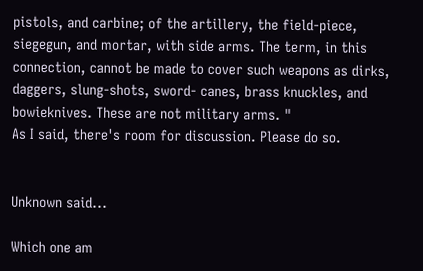pistols, and carbine; of the artillery, the field-piece, siegegun, and mortar, with side arms. The term, in this connection, cannot be made to cover such weapons as dirks, daggers, slung-shots, sword- canes, brass knuckles, and bowieknives. These are not military arms. "
As I said, there's room for discussion. Please do so.


Unknown said...

Which one am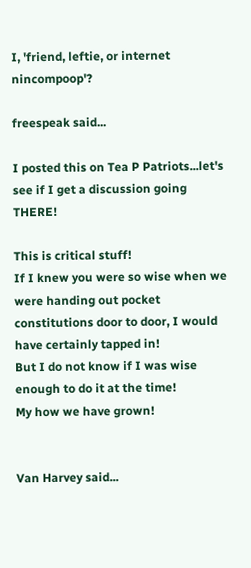I, 'friend, leftie, or internet nincompoop'?

freespeak said...

I posted this on Tea P Patriots...let's see if I get a discussion going THERE!

This is critical stuff!
If I knew you were so wise when we were handing out pocket constitutions door to door, I would have certainly tapped in!
But I do not know if I was wise enough to do it at the time!
My how we have grown!


Van Harvey said...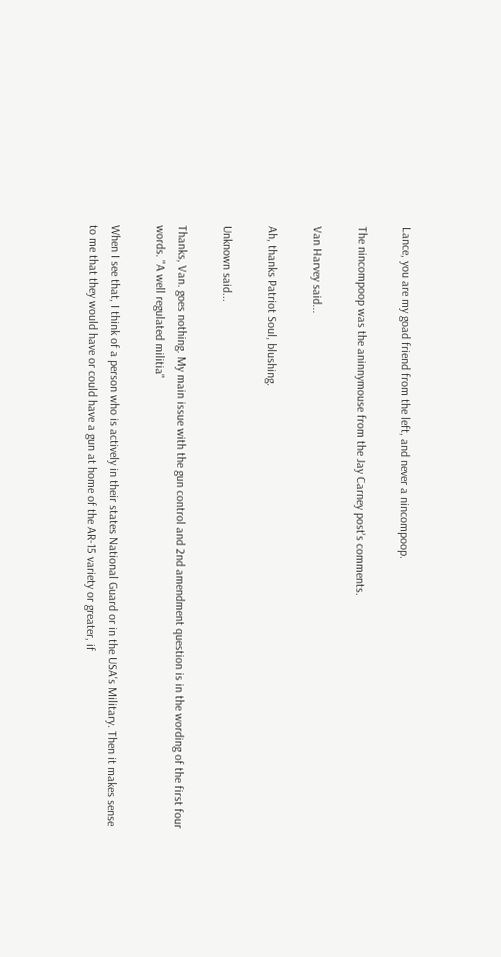Lance, you are my goad friend from the left, and never a nincompoop.

The nincompoop was the aninnymouse from the Jay Carney post's comments.

Van Harvey said...

Ah, thanks Patriot Soul, blushing.

Unknown said...

Thanks, Van. goes nothing. My main issue with the gun control and 2nd amendment question is in the wording of the first four words. "A well regulated militia"

When I see that, I think of a person who is actively in their states National Guard or in the USA's Military. Then it makes sense to me that they would have or could have a gun at home of the AR-15 variety or greater, if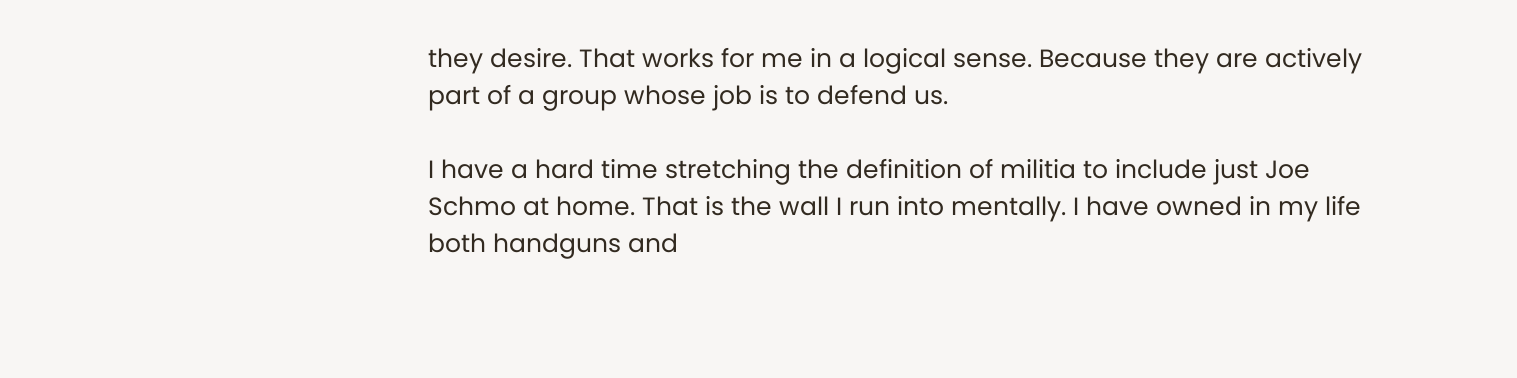they desire. That works for me in a logical sense. Because they are actively part of a group whose job is to defend us.

I have a hard time stretching the definition of militia to include just Joe Schmo at home. That is the wall I run into mentally. I have owned in my life both handguns and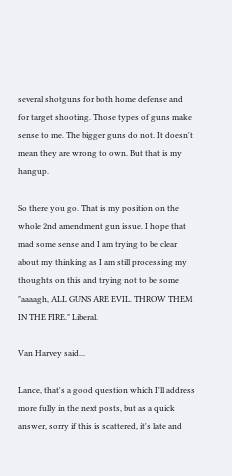several shotguns for both home defense and for target shooting. Those types of guns make sense to me. The bigger guns do not. It doesn't mean they are wrong to own. But that is my hangup.

So there you go. That is my position on the whole 2nd amendment gun issue. I hope that mad some sense and I am trying to be clear about my thinking as I am still processing my thoughts on this and trying not to be some "aaaagh, ALL GUNS ARE EVIL. THROW THEM IN THE FIRE." Liberal.

Van Harvey said...

Lance, that's a good question which I'll address more fully in the next posts, but as a quick answer, sorry if this is scattered, it's late and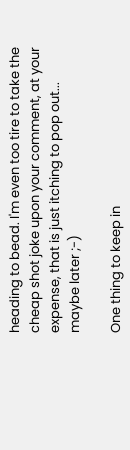heading to bead. I'm even too tire to take the cheap shot joke upon your comment, at your expense, that is just itching to pop out... maybe later ;-)

One thing to keep in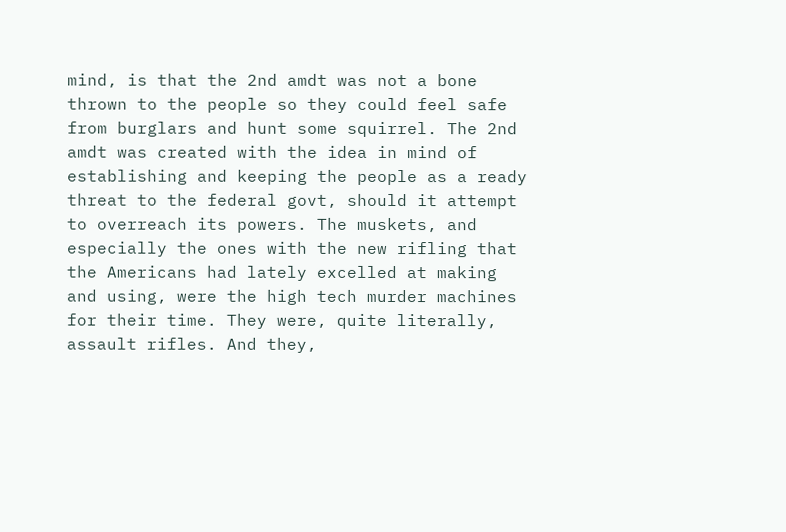mind, is that the 2nd amdt was not a bone thrown to the people so they could feel safe from burglars and hunt some squirrel. The 2nd amdt was created with the idea in mind of establishing and keeping the people as a ready threat to the federal govt, should it attempt to overreach its powers. The muskets, and especially the ones with the new rifling that the Americans had lately excelled at making and using, were the high tech murder machines for their time. They were, quite literally, assault rifles. And they,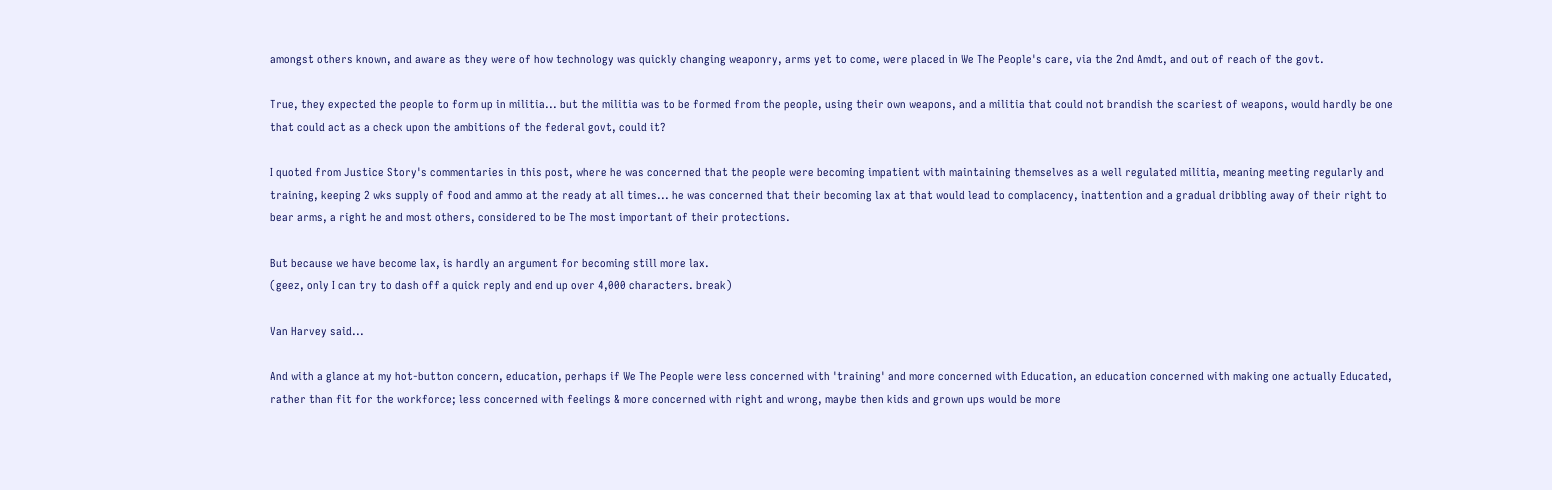amongst others known, and aware as they were of how technology was quickly changing weaponry, arms yet to come, were placed in We The People's care, via the 2nd Amdt, and out of reach of the govt.

True, they expected the people to form up in militia... but the militia was to be formed from the people, using their own weapons, and a militia that could not brandish the scariest of weapons, would hardly be one that could act as a check upon the ambitions of the federal govt, could it?

I quoted from Justice Story's commentaries in this post, where he was concerned that the people were becoming impatient with maintaining themselves as a well regulated militia, meaning meeting regularly and training, keeping 2 wks supply of food and ammo at the ready at all times... he was concerned that their becoming lax at that would lead to complacency, inattention and a gradual dribbling away of their right to bear arms, a right he and most others, considered to be The most important of their protections.

But because we have become lax, is hardly an argument for becoming still more lax.
(geez, only I can try to dash off a quick reply and end up over 4,000 characters. break)

Van Harvey said...

And with a glance at my hot-button concern, education, perhaps if We The People were less concerned with 'training' and more concerned with Education, an education concerned with making one actually Educated, rather than fit for the workforce; less concerned with feelings & more concerned with right and wrong, maybe then kids and grown ups would be more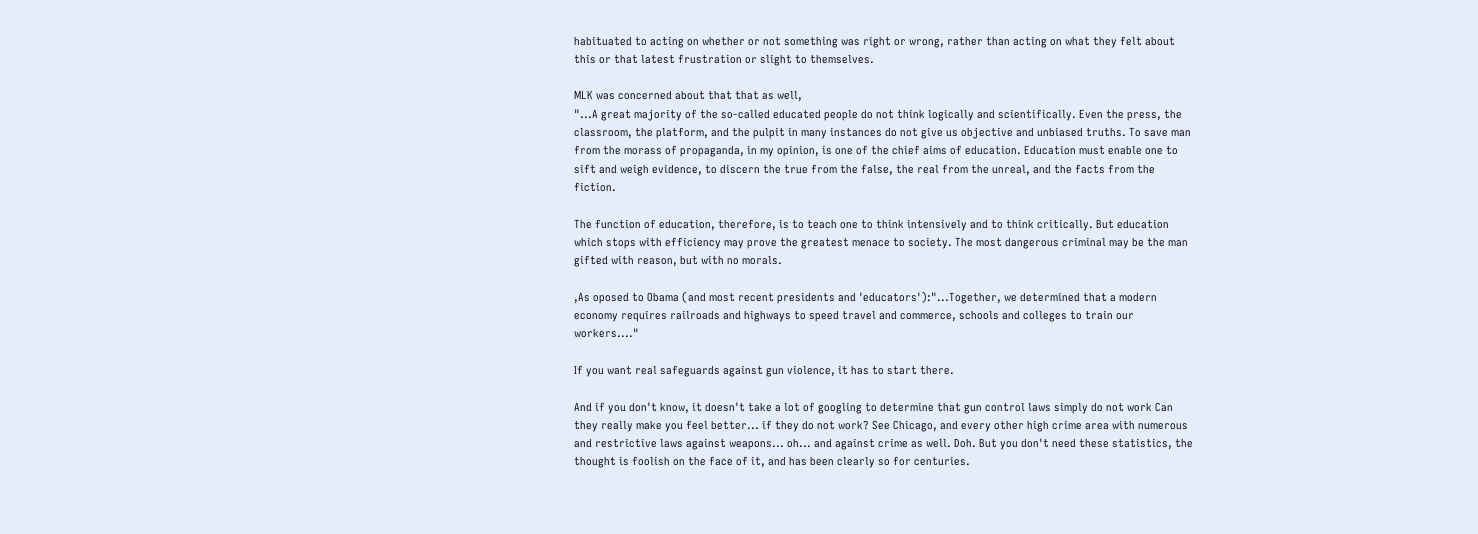habituated to acting on whether or not something was right or wrong, rather than acting on what they felt about this or that latest frustration or slight to themselves.

MLK was concerned about that that as well,
"...A great majority of the so-called educated people do not think logically and scientifically. Even the press, the classroom, the platform, and the pulpit in many instances do not give us objective and unbiased truths. To save man from the morass of propaganda, in my opinion, is one of the chief aims of education. Education must enable one to sift and weigh evidence, to discern the true from the false, the real from the unreal, and the facts from the fiction.

The function of education, therefore, is to teach one to think intensively and to think critically. But education which stops with efficiency may prove the greatest menace to society. The most dangerous criminal may be the man gifted with reason, but with no morals.

,As oposed to Obama (and most recent presidents and 'educators'):"...Together, we determined that a modern economy requires railroads and highways to speed travel and commerce, schools and colleges to train our workers...."

If you want real safeguards against gun violence, it has to start there.

And if you don't know, it doesn't take a lot of googling to determine that gun control laws simply do not work Can they really make you feel better... if they do not work? See Chicago, and every other high crime area with numerous and restrictive laws against weapons... oh... and against crime as well. Doh. But you don't need these statistics, the thought is foolish on the face of it, and has been clearly so for centuries.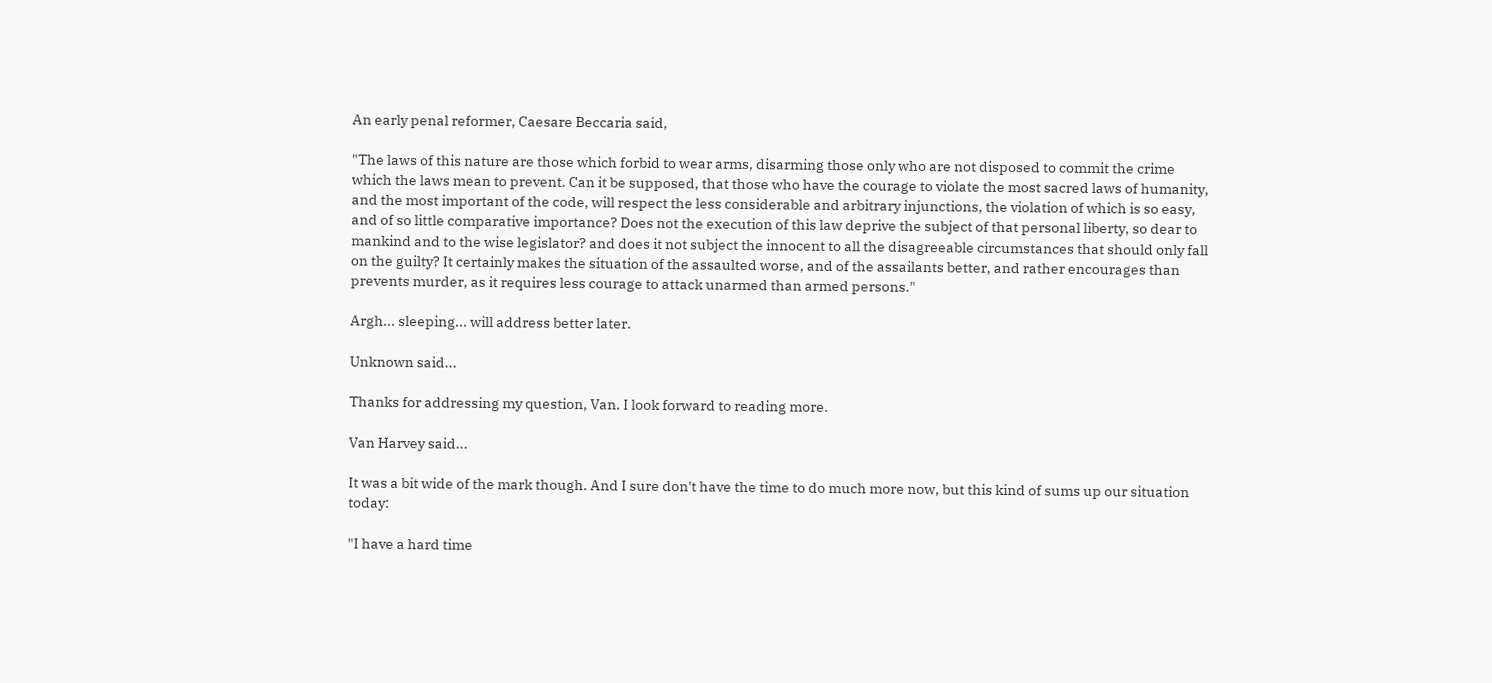An early penal reformer, Caesare Beccaria said,

"The laws of this nature are those which forbid to wear arms, disarming those only who are not disposed to commit the crime which the laws mean to prevent. Can it be supposed, that those who have the courage to violate the most sacred laws of humanity, and the most important of the code, will respect the less considerable and arbitrary injunctions, the violation of which is so easy, and of so little comparative importance? Does not the execution of this law deprive the subject of that personal liberty, so dear to mankind and to the wise legislator? and does it not subject the innocent to all the disagreeable circumstances that should only fall on the guilty? It certainly makes the situation of the assaulted worse, and of the assailants better, and rather encourages than prevents murder, as it requires less courage to attack unarmed than armed persons."

Argh... sleeping... will address better later.

Unknown said...

Thanks for addressing my question, Van. I look forward to reading more.

Van Harvey said...

It was a bit wide of the mark though. And I sure don't have the time to do much more now, but this kind of sums up our situation today:

"I have a hard time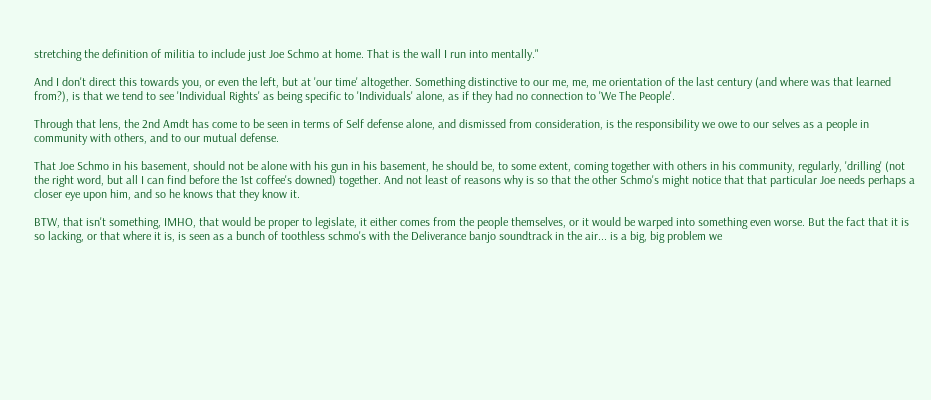stretching the definition of militia to include just Joe Schmo at home. That is the wall I run into mentally."

And I don't direct this towards you, or even the left, but at 'our time' altogether. Something distinctive to our me, me, me orientation of the last century (and where was that learned from?), is that we tend to see 'Individual Rights' as being specific to 'Individuals' alone, as if they had no connection to 'We The People'.

Through that lens, the 2nd Amdt has come to be seen in terms of Self defense alone, and dismissed from consideration, is the responsibility we owe to our selves as a people in community with others, and to our mutual defense.

That Joe Schmo in his basement, should not be alone with his gun in his basement, he should be, to some extent, coming together with others in his community, regularly, 'drilling' (not the right word, but all I can find before the 1st coffee's downed) together. And not least of reasons why is so that the other Schmo's might notice that that particular Joe needs perhaps a closer eye upon him, and so he knows that they know it.

BTW, that isn't something, IMHO, that would be proper to legislate, it either comes from the people themselves, or it would be warped into something even worse. But the fact that it is so lacking, or that where it is, is seen as a bunch of toothless schmo's with the Deliverance banjo soundtrack in the air... is a big, big problem we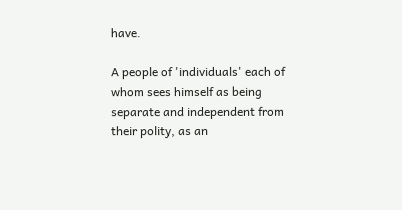have.

A people of 'individuals' each of whom sees himself as being separate and independent from their polity, as an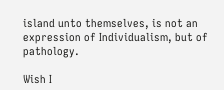island unto themselves, is not an expression of Individualism, but of pathology.

Wish I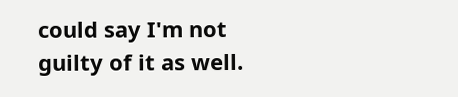could say I'm not guilty of it as well.